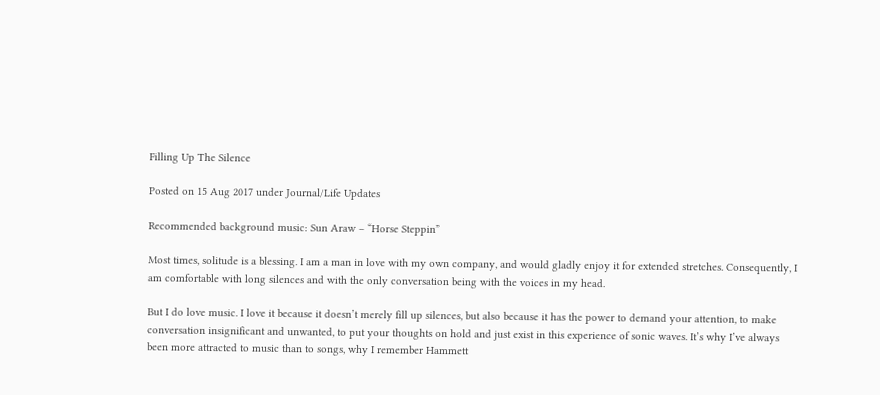Filling Up The Silence

Posted on 15 Aug 2017 under Journal/Life Updates

Recommended background music: Sun Araw – “Horse Steppin”

Most times, solitude is a blessing. I am a man in love with my own company, and would gladly enjoy it for extended stretches. Consequently, I am comfortable with long silences and with the only conversation being with the voices in my head.

But I do love music. I love it because it doesn’t merely fill up silences, but also because it has the power to demand your attention, to make conversation insignificant and unwanted, to put your thoughts on hold and just exist in this experience of sonic waves. It’s why I’ve always been more attracted to music than to songs, why I remember Hammett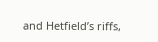and Hetfield’s riffs,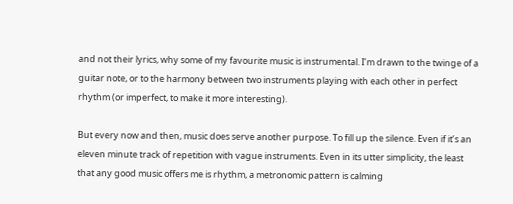and not their lyrics, why some of my favourite music is instrumental. I’m drawn to the twinge of a guitar note, or to the harmony between two instruments playing with each other in perfect rhythm (or imperfect, to make it more interesting).

But every now and then, music does serve another purpose. To fill up the silence. Even if it’s an eleven minute track of repetition with vague instruments. Even in its utter simplicity, the least that any good music offers me is rhythm, a metronomic pattern is calming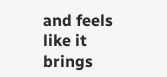and feels like it brings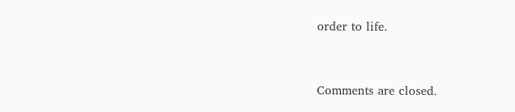order to life.


Comments are closed.